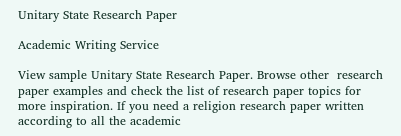Unitary State Research Paper

Academic Writing Service

View sample Unitary State Research Paper. Browse other  research paper examples and check the list of research paper topics for more inspiration. If you need a religion research paper written according to all the academic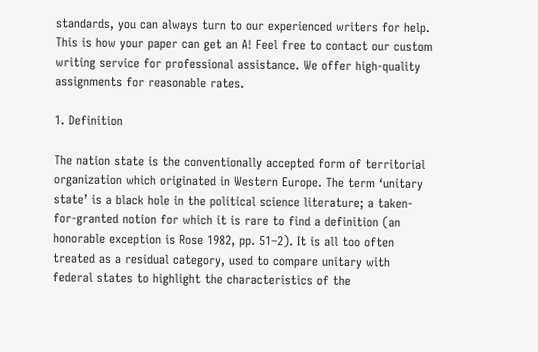standards, you can always turn to our experienced writers for help. This is how your paper can get an A! Feel free to contact our custom writing service for professional assistance. We offer high-quality assignments for reasonable rates.

1. Definition

The nation state is the conventionally accepted form of territorial organization which originated in Western Europe. The term ‘unitary state’ is a black hole in the political science literature; a taken-for-granted notion for which it is rare to find a definition (an honorable exception is Rose 1982, pp. 51–2). It is all too often treated as a residual category, used to compare unitary with federal states to highlight the characteristics of the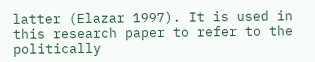latter (Elazar 1997). It is used in this research paper to refer to the politically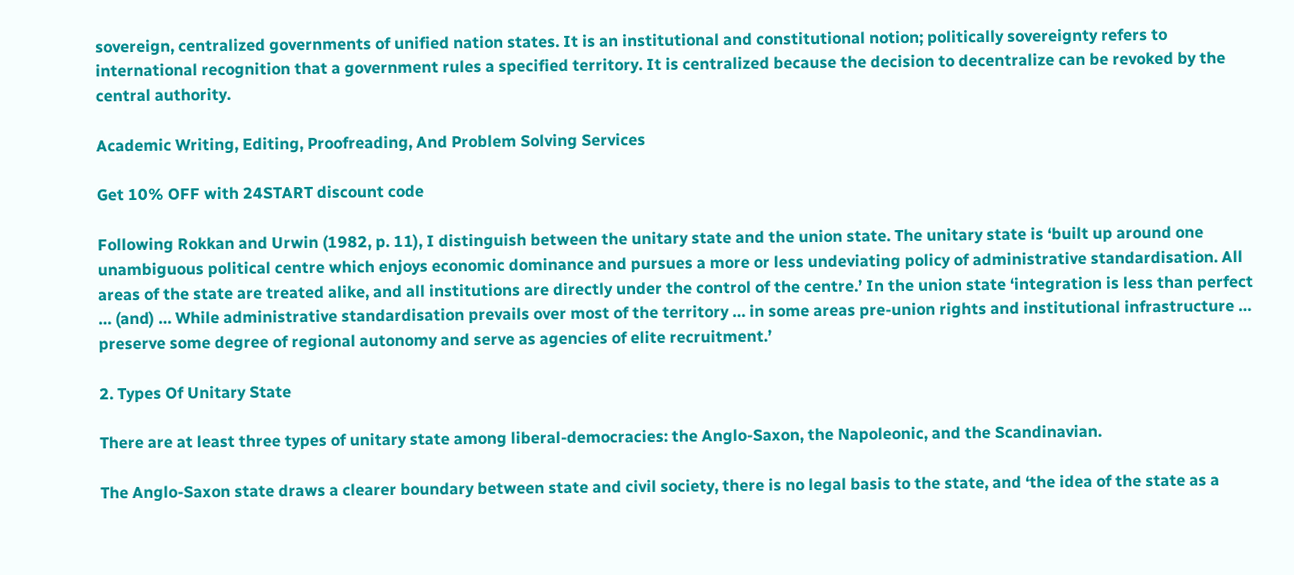sovereign, centralized governments of unified nation states. It is an institutional and constitutional notion; politically sovereignty refers to international recognition that a government rules a specified territory. It is centralized because the decision to decentralize can be revoked by the central authority.

Academic Writing, Editing, Proofreading, And Problem Solving Services

Get 10% OFF with 24START discount code

Following Rokkan and Urwin (1982, p. 11), I distinguish between the unitary state and the union state. The unitary state is ‘built up around one unambiguous political centre which enjoys economic dominance and pursues a more or less undeviating policy of administrative standardisation. All areas of the state are treated alike, and all institutions are directly under the control of the centre.’ In the union state ‘integration is less than perfect … (and) … While administrative standardisation prevails over most of the territory … in some areas pre-union rights and institutional infrastructure … preserve some degree of regional autonomy and serve as agencies of elite recruitment.’

2. Types Of Unitary State

There are at least three types of unitary state among liberal-democracies: the Anglo-Saxon, the Napoleonic, and the Scandinavian.

The Anglo-Saxon state draws a clearer boundary between state and civil society, there is no legal basis to the state, and ‘the idea of the state as a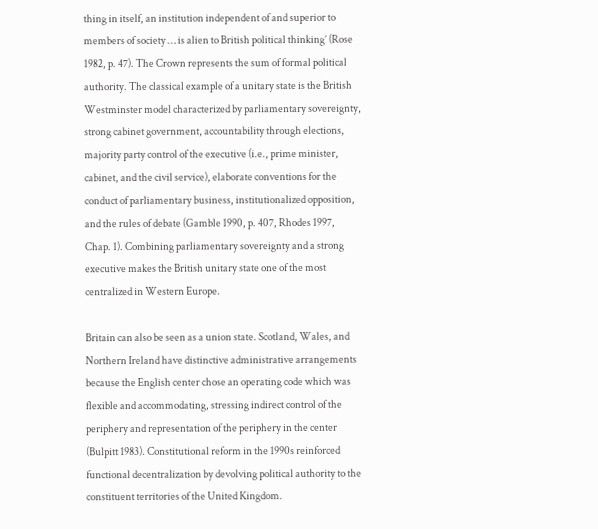thing in itself, an institution independent of and superior to members of society … is alien to British political thinking’ (Rose 1982, p. 47). The Crown represents the sum of formal political authority. The classical example of a unitary state is the British Westminster model characterized by parliamentary sovereignty, strong cabinet government, accountability through elections, majority party control of the executive (i.e., prime minister, cabinet, and the civil service), elaborate conventions for the conduct of parliamentary business, institutionalized opposition, and the rules of debate (Gamble 1990, p. 407, Rhodes 1997, Chap. 1). Combining parliamentary sovereignty and a strong executive makes the British unitary state one of the most centralized in Western Europe.

Britain can also be seen as a union state. Scotland, Wales, and Northern Ireland have distinctive administrative arrangements because the English center chose an operating code which was flexible and accommodating, stressing indirect control of the periphery and representation of the periphery in the center (Bulpitt 1983). Constitutional reform in the 1990s reinforced functional decentralization by devolving political authority to the constituent territories of the United Kingdom.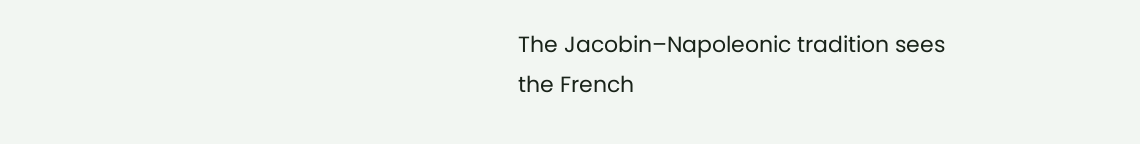The Jacobin–Napoleonic tradition sees the French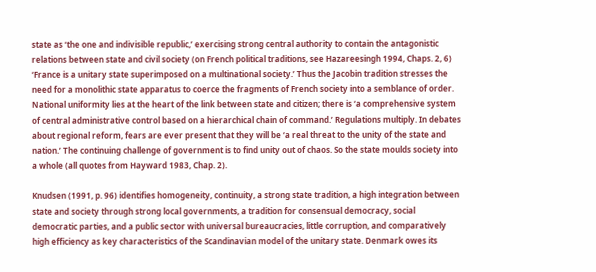state as ‘the one and indivisible republic,’ exercising strong central authority to contain the antagonistic relations between state and civil society (on French political traditions, see Hazareesingh 1994, Chaps. 2, 6) ‘France is a unitary state superimposed on a multinational society.’ Thus the Jacobin tradition stresses the need for a monolithic state apparatus to coerce the fragments of French society into a semblance of order. National uniformity lies at the heart of the link between state and citizen; there is ‘a comprehensive system of central administrative control based on a hierarchical chain of command.’ Regulations multiply. In debates about regional reform, fears are ever present that they will be ‘a real threat to the unity of the state and nation.’ The continuing challenge of government is to find unity out of chaos. So the state moulds society into a whole (all quotes from Hayward 1983, Chap. 2).

Knudsen (1991, p. 96) identifies homogeneity, continuity, a strong state tradition, a high integration between state and society through strong local governments, a tradition for consensual democracy, social democratic parties, and a public sector with universal bureaucracies, little corruption, and comparatively high efficiency as key characteristics of the Scandinavian model of the unitary state. Denmark owes its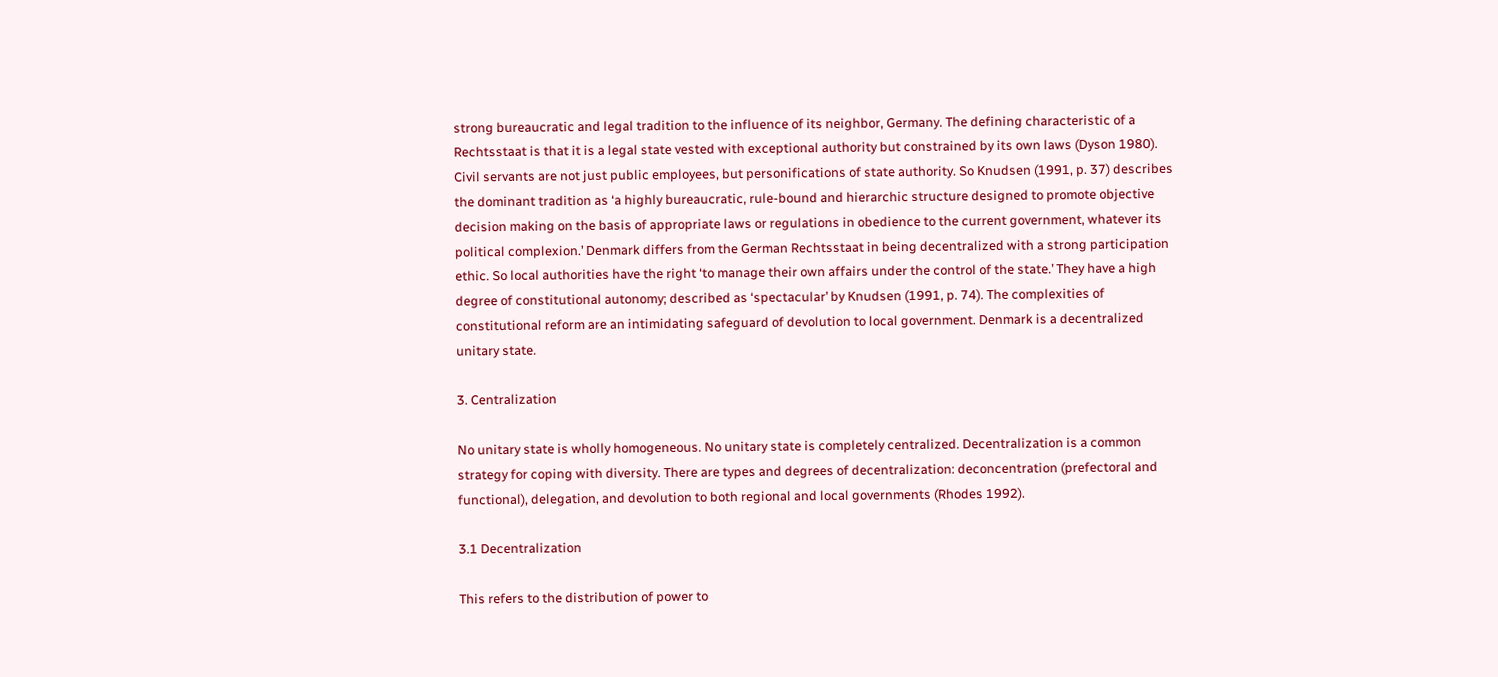strong bureaucratic and legal tradition to the influence of its neighbor, Germany. The defining characteristic of a Rechtsstaat is that it is a legal state vested with exceptional authority but constrained by its own laws (Dyson 1980). Civil servants are not just public employees, but personifications of state authority. So Knudsen (1991, p. 37) describes the dominant tradition as ‘a highly bureaucratic, rule-bound and hierarchic structure designed to promote objective decision making on the basis of appropriate laws or regulations in obedience to the current government, whatever its political complexion.’ Denmark differs from the German Rechtsstaat in being decentralized with a strong participation ethic. So local authorities have the right ‘to manage their own affairs under the control of the state.’ They have a high degree of constitutional autonomy; described as ‘spectacular’ by Knudsen (1991, p. 74). The complexities of constitutional reform are an intimidating safeguard of devolution to local government. Denmark is a decentralized unitary state.

3. Centralization

No unitary state is wholly homogeneous. No unitary state is completely centralized. Decentralization is a common strategy for coping with diversity. There are types and degrees of decentralization: deconcentration (prefectoral and functional), delegation, and devolution to both regional and local governments (Rhodes 1992).

3.1 Decentralization

This refers to the distribution of power to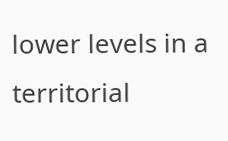lower levels in a territorial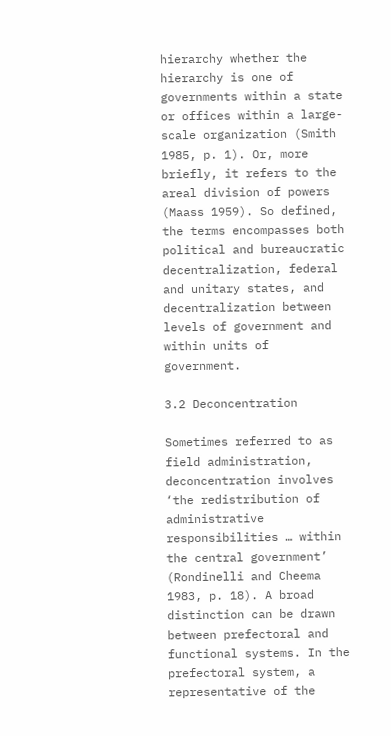hierarchy whether the hierarchy is one of governments within a state or offices within a large-scale organization (Smith 1985, p. 1). Or, more briefly, it refers to the areal division of powers (Maass 1959). So defined, the terms encompasses both political and bureaucratic decentralization, federal and unitary states, and decentralization between levels of government and within units of government.

3.2 Deconcentration

Sometimes referred to as field administration, deconcentration involves ‘the redistribution of administrative responsibilities … within the central government’ (Rondinelli and Cheema 1983, p. 18). A broad distinction can be drawn between prefectoral and functional systems. In the prefectoral system, a representative of the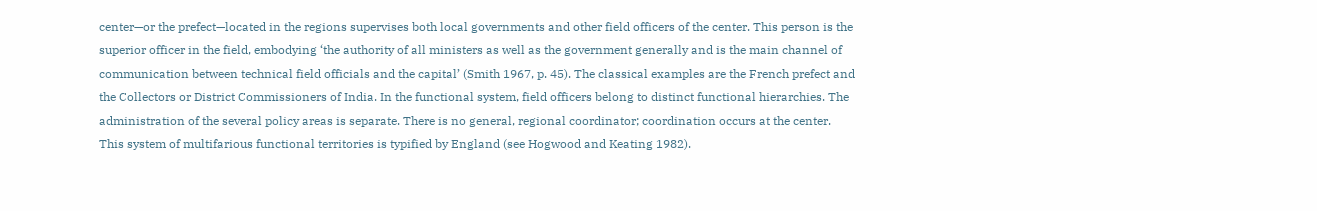center—or the prefect—located in the regions supervises both local governments and other field officers of the center. This person is the superior officer in the field, embodying ‘the authority of all ministers as well as the government generally and is the main channel of communication between technical field officials and the capital’ (Smith 1967, p. 45). The classical examples are the French prefect and the Collectors or District Commissioners of India. In the functional system, field officers belong to distinct functional hierarchies. The administration of the several policy areas is separate. There is no general, regional coordinator; coordination occurs at the center. This system of multifarious functional territories is typified by England (see Hogwood and Keating 1982).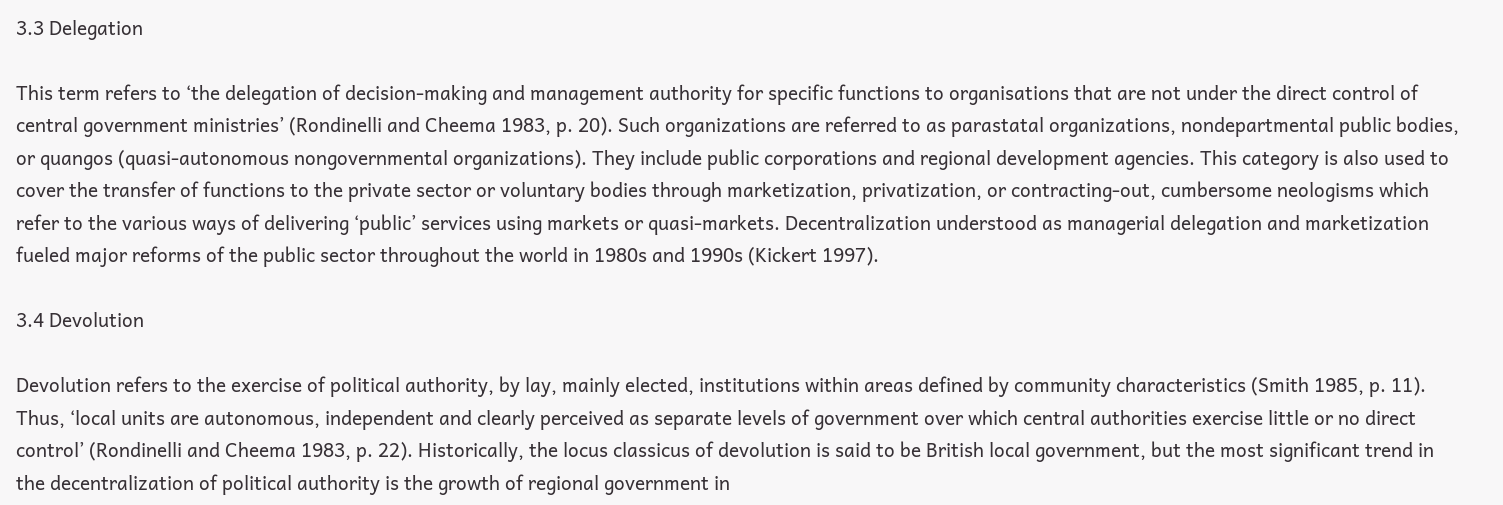3.3 Delegation

This term refers to ‘the delegation of decision-making and management authority for specific functions to organisations that are not under the direct control of central government ministries’ (Rondinelli and Cheema 1983, p. 20). Such organizations are referred to as parastatal organizations, nondepartmental public bodies, or quangos (quasi-autonomous nongovernmental organizations). They include public corporations and regional development agencies. This category is also used to cover the transfer of functions to the private sector or voluntary bodies through marketization, privatization, or contracting-out, cumbersome neologisms which refer to the various ways of delivering ‘public’ services using markets or quasi-markets. Decentralization understood as managerial delegation and marketization fueled major reforms of the public sector throughout the world in 1980s and 1990s (Kickert 1997).

3.4 Devolution

Devolution refers to the exercise of political authority, by lay, mainly elected, institutions within areas defined by community characteristics (Smith 1985, p. 11). Thus, ‘local units are autonomous, independent and clearly perceived as separate levels of government over which central authorities exercise little or no direct control’ (Rondinelli and Cheema 1983, p. 22). Historically, the locus classicus of devolution is said to be British local government, but the most significant trend in the decentralization of political authority is the growth of regional government in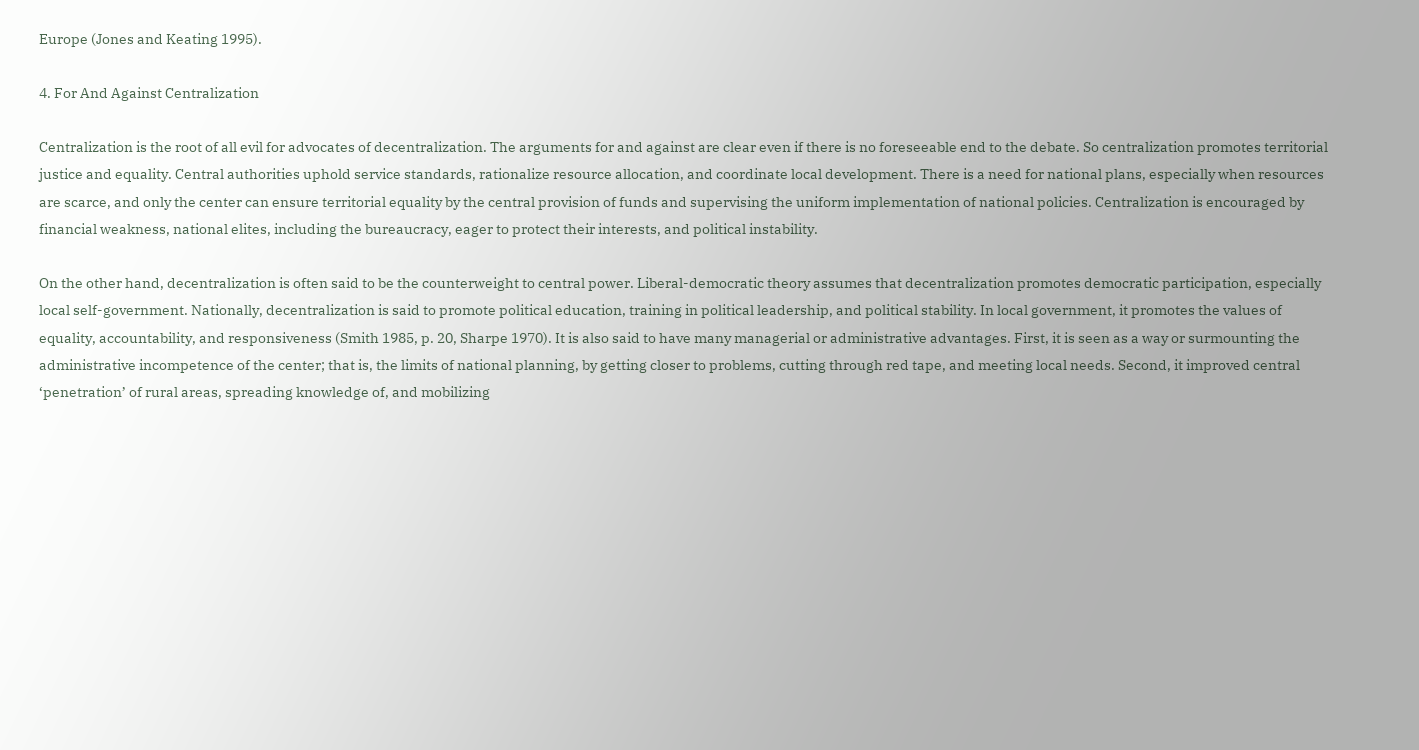Europe (Jones and Keating 1995).

4. For And Against Centralization

Centralization is the root of all evil for advocates of decentralization. The arguments for and against are clear even if there is no foreseeable end to the debate. So centralization promotes territorial justice and equality. Central authorities uphold service standards, rationalize resource allocation, and coordinate local development. There is a need for national plans, especially when resources are scarce, and only the center can ensure territorial equality by the central provision of funds and supervising the uniform implementation of national policies. Centralization is encouraged by financial weakness, national elites, including the bureaucracy, eager to protect their interests, and political instability.

On the other hand, decentralization is often said to be the counterweight to central power. Liberal-democratic theory assumes that decentralization promotes democratic participation, especially local self-government. Nationally, decentralization is said to promote political education, training in political leadership, and political stability. In local government, it promotes the values of equality, accountability, and responsiveness (Smith 1985, p. 20, Sharpe 1970). It is also said to have many managerial or administrative advantages. First, it is seen as a way or surmounting the administrative incompetence of the center; that is, the limits of national planning, by getting closer to problems, cutting through red tape, and meeting local needs. Second, it improved central ‘penetration’ of rural areas, spreading knowledge of, and mobilizing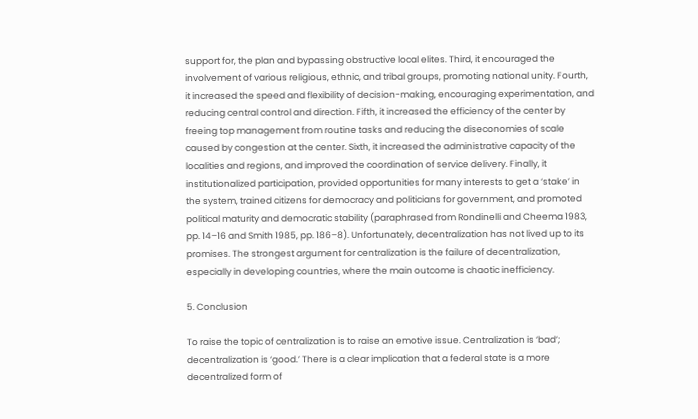support for, the plan and bypassing obstructive local elites. Third, it encouraged the involvement of various religious, ethnic, and tribal groups, promoting national unity. Fourth, it increased the speed and flexibility of decision-making, encouraging experimentation, and reducing central control and direction. Fifth, it increased the efficiency of the center by freeing top management from routine tasks and reducing the diseconomies of scale caused by congestion at the center. Sixth, it increased the administrative capacity of the localities and regions, and improved the coordination of service delivery. Finally, it institutionalized participation, provided opportunities for many interests to get a ‘stake’ in the system, trained citizens for democracy and politicians for government, and promoted political maturity and democratic stability (paraphrased from Rondinelli and Cheema 1983, pp. 14–16 and Smith 1985, pp. 186–8). Unfortunately, decentralization has not lived up to its promises. The strongest argument for centralization is the failure of decentralization, especially in developing countries, where the main outcome is chaotic inefficiency.

5. Conclusion

To raise the topic of centralization is to raise an emotive issue. Centralization is ‘bad’; decentralization is ‘good.’ There is a clear implication that a federal state is a more decentralized form of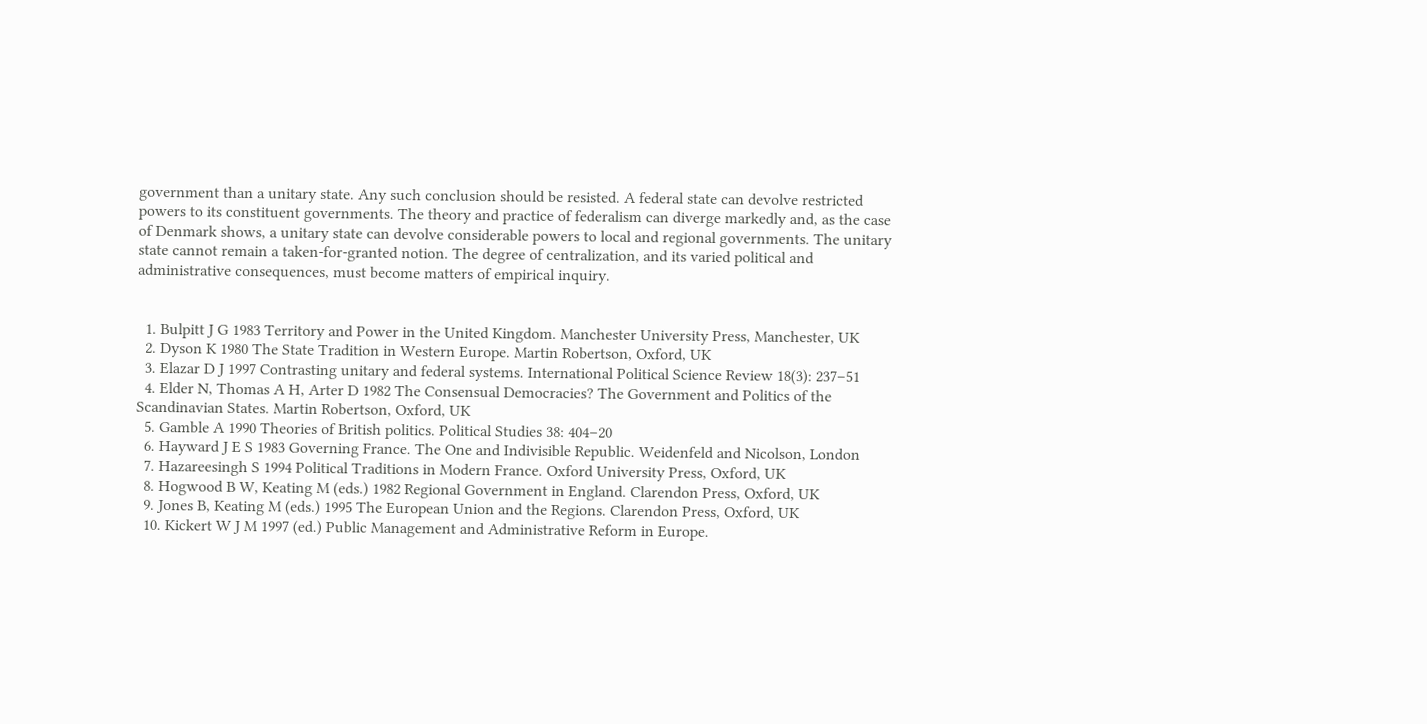government than a unitary state. Any such conclusion should be resisted. A federal state can devolve restricted powers to its constituent governments. The theory and practice of federalism can diverge markedly and, as the case of Denmark shows, a unitary state can devolve considerable powers to local and regional governments. The unitary state cannot remain a taken-for-granted notion. The degree of centralization, and its varied political and administrative consequences, must become matters of empirical inquiry.


  1. Bulpitt J G 1983 Territory and Power in the United Kingdom. Manchester University Press, Manchester, UK
  2. Dyson K 1980 The State Tradition in Western Europe. Martin Robertson, Oxford, UK
  3. Elazar D J 1997 Contrasting unitary and federal systems. International Political Science Review 18(3): 237–51
  4. Elder N, Thomas A H, Arter D 1982 The Consensual Democracies? The Government and Politics of the Scandinavian States. Martin Robertson, Oxford, UK
  5. Gamble A 1990 Theories of British politics. Political Studies 38: 404–20
  6. Hayward J E S 1983 Governing France. The One and Indivisible Republic. Weidenfeld and Nicolson, London
  7. Hazareesingh S 1994 Political Traditions in Modern France. Oxford University Press, Oxford, UK
  8. Hogwood B W, Keating M (eds.) 1982 Regional Government in England. Clarendon Press, Oxford, UK
  9. Jones B, Keating M (eds.) 1995 The European Union and the Regions. Clarendon Press, Oxford, UK
  10. Kickert W J M 1997 (ed.) Public Management and Administrative Reform in Europe.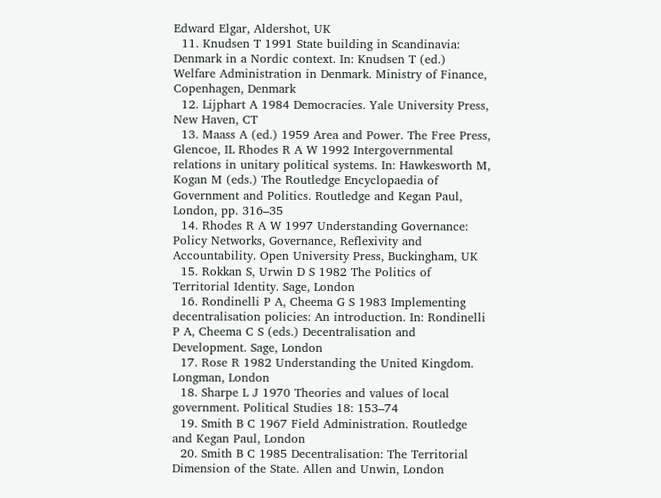Edward Elgar, Aldershot, UK
  11. Knudsen T 1991 State building in Scandinavia: Denmark in a Nordic context. In: Knudsen T (ed.) Welfare Administration in Denmark. Ministry of Finance, Copenhagen, Denmark
  12. Lijphart A 1984 Democracies. Yale University Press, New Haven, CT
  13. Maass A (ed.) 1959 Area and Power. The Free Press, Glencoe, IL Rhodes R A W 1992 Intergovernmental relations in unitary political systems. In: Hawkesworth M, Kogan M (eds.) The Routledge Encyclopaedia of Government and Politics. Routledge and Kegan Paul, London, pp. 316–35
  14. Rhodes R A W 1997 Understanding Governance: Policy Networks, Governance, Reflexivity and Accountability. Open University Press, Buckingham, UK
  15. Rokkan S, Urwin D S 1982 The Politics of Territorial Identity. Sage, London
  16. Rondinelli P A, Cheema G S 1983 Implementing decentralisation policies: An introduction. In: Rondinelli P A, Cheema C S (eds.) Decentralisation and Development. Sage, London
  17. Rose R 1982 Understanding the United Kingdom. Longman, London
  18. Sharpe L J 1970 Theories and values of local government. Political Studies 18: 153–74
  19. Smith B C 1967 Field Administration. Routledge and Kegan Paul, London
  20. Smith B C 1985 Decentralisation: The Territorial Dimension of the State. Allen and Unwin, London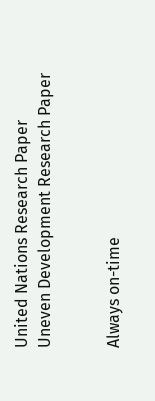United Nations Research Paper
Uneven Development Research Paper


Always on-time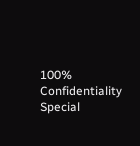100% Confidentiality
Special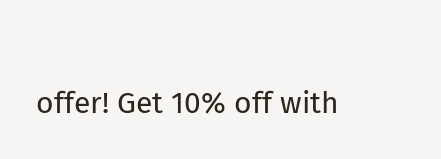offer! Get 10% off with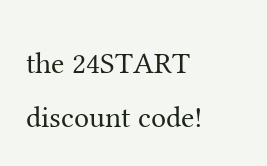the 24START discount code!